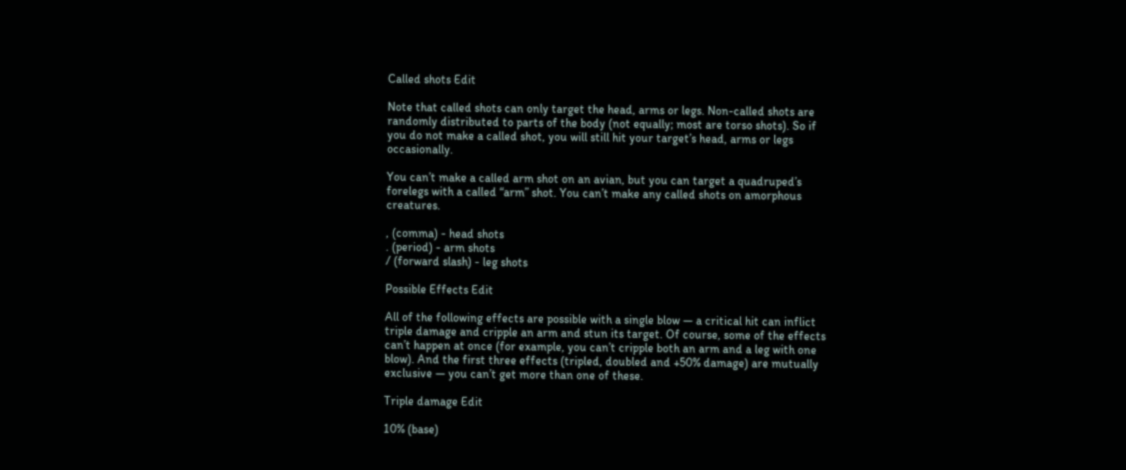Called shots Edit

Note that called shots can only target the head, arms or legs. Non-called shots are randomly distributed to parts of the body (not equally; most are torso shots). So if you do not make a called shot, you will still hit your target’s head, arms or legs occasionally.

You can’t make a called arm shot on an avian, but you can target a quadruped’s forelegs with a called “arm” shot. You can’t make any called shots on amorphous creatures.

, (comma) - head shots
. (period) - arm shots
/ (forward slash) - leg shots

Possible Effects Edit

All of the following effects are possible with a single blow — a critical hit can inflict triple damage and cripple an arm and stun its target. Of course, some of the effects can’t happen at once (for example, you can’t cripple both an arm and a leg with one blow). And the first three effects (tripled, doubled and +50% damage) are mutually exclusive — you can’t get more than one of these.

Triple damage Edit

10% (base)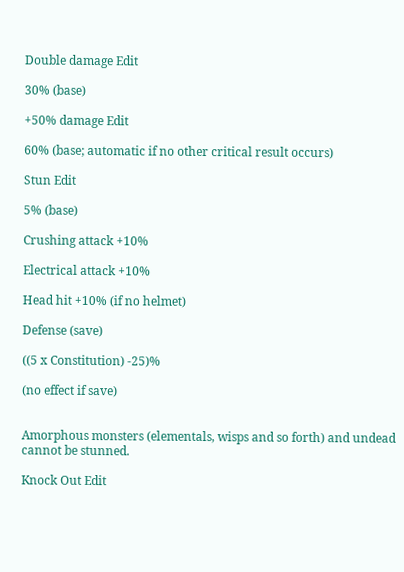Double damage Edit

30% (base)

+50% damage Edit

60% (base; automatic if no other critical result occurs)

Stun Edit

5% (base)

Crushing attack +10%

Electrical attack +10%

Head hit +10% (if no helmet)

Defense (save)

((5 x Constitution) -25)%

(no effect if save)


Amorphous monsters (elementals, wisps and so forth) and undead cannot be stunned.

Knock Out Edit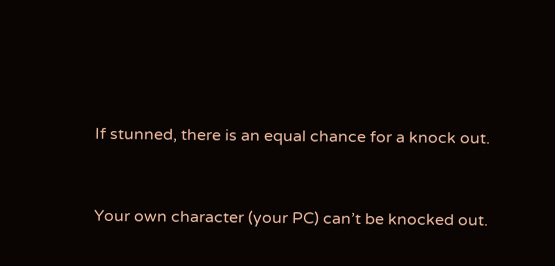If stunned, there is an equal chance for a knock out.


Your own character (your PC) can’t be knocked out.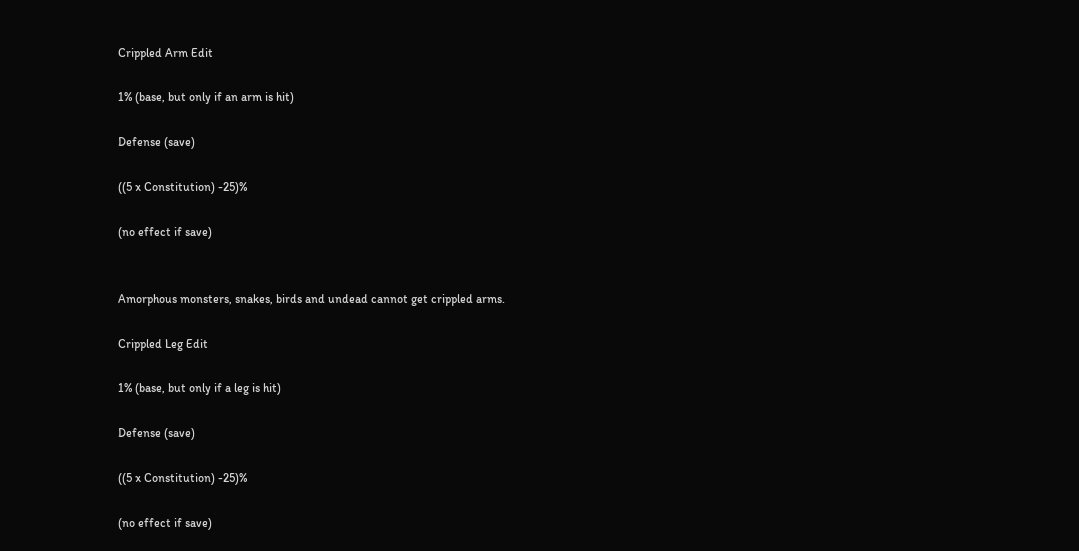Crippled Arm Edit

1% (base, but only if an arm is hit)

Defense (save)

((5 x Constitution) -25)%

(no effect if save)


Amorphous monsters, snakes, birds and undead cannot get crippled arms.

Crippled Leg Edit

1% (base, but only if a leg is hit)

Defense (save)

((5 x Constitution) -25)%

(no effect if save)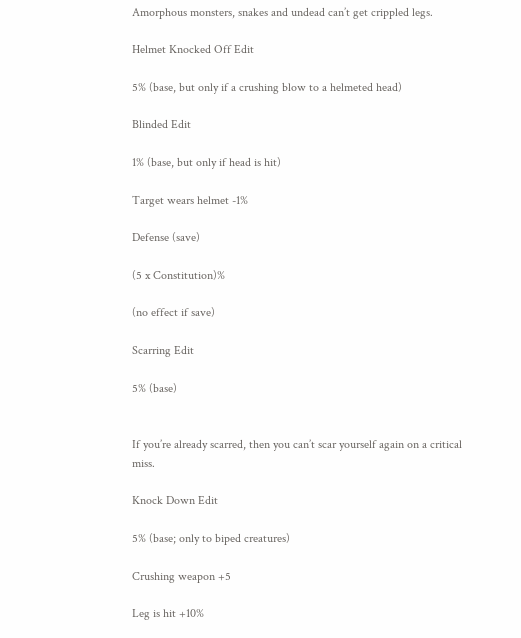Amorphous monsters, snakes and undead can’t get crippled legs.

Helmet Knocked Off Edit

5% (base, but only if a crushing blow to a helmeted head)

Blinded Edit

1% (base, but only if head is hit)

Target wears helmet -1%

Defense (save)

(5 x Constitution)%

(no effect if save)

Scarring Edit

5% (base)


If you’re already scarred, then you can’t scar yourself again on a critical miss.

Knock Down Edit

5% (base; only to biped creatures)

Crushing weapon +5

Leg is hit +10%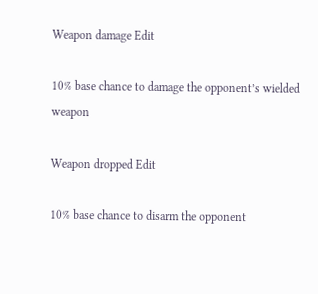Weapon damage Edit

10% base chance to damage the opponent’s wielded weapon

Weapon dropped Edit

10% base chance to disarm the opponent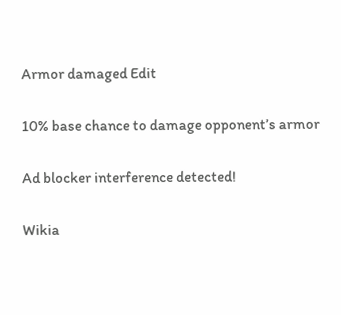Armor damaged Edit

10% base chance to damage opponent’s armor

Ad blocker interference detected!

Wikia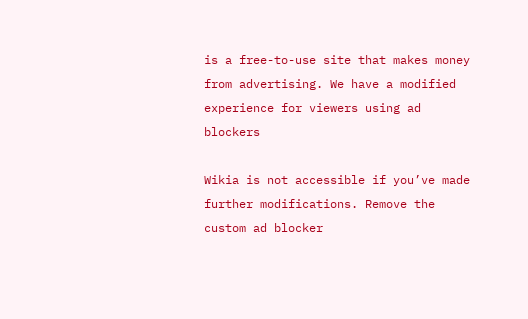is a free-to-use site that makes money from advertising. We have a modified experience for viewers using ad blockers

Wikia is not accessible if you’ve made further modifications. Remove the custom ad blocker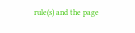rule(s) and the page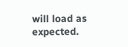will load as expected.